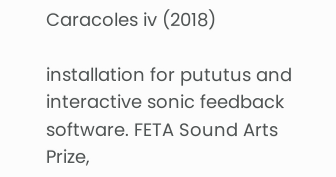Caracoles iv (2018)

installation for pututus and interactive sonic feedback software. FETA Sound Arts Prize,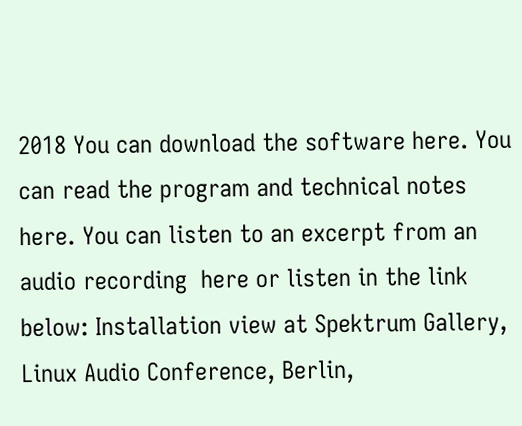2018 You can download the software here. You can read the program and technical notes here. You can listen to an excerpt from an audio recording  here or listen in the link below: Installation view at Spektrum Gallery, Linux Audio Conference, Berlin,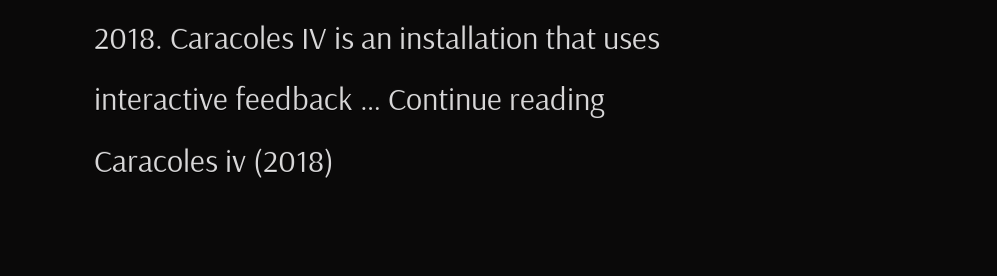2018. Caracoles IV is an installation that uses interactive feedback … Continue reading Caracoles iv (2018)